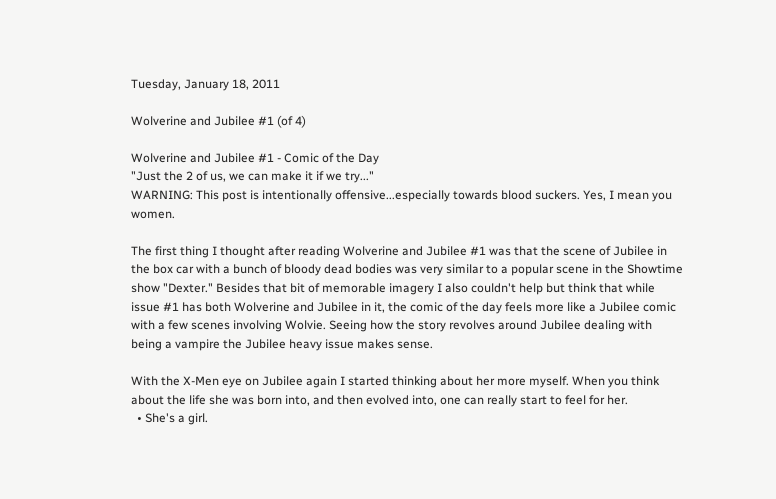Tuesday, January 18, 2011

Wolverine and Jubilee #1 (of 4)

Wolverine and Jubilee #1 - Comic of the Day
"Just the 2 of us, we can make it if we try..."
WARNING: This post is intentionally offensive...especially towards blood suckers. Yes, I mean you women.

The first thing I thought after reading Wolverine and Jubilee #1 was that the scene of Jubilee in the box car with a bunch of bloody dead bodies was very similar to a popular scene in the Showtime show "Dexter." Besides that bit of memorable imagery I also couldn't help but think that while issue #1 has both Wolverine and Jubilee in it, the comic of the day feels more like a Jubilee comic with a few scenes involving Wolvie. Seeing how the story revolves around Jubilee dealing with being a vampire the Jubilee heavy issue makes sense.

With the X-Men eye on Jubilee again I started thinking about her more myself. When you think about the life she was born into, and then evolved into, one can really start to feel for her.
  • She's a girl.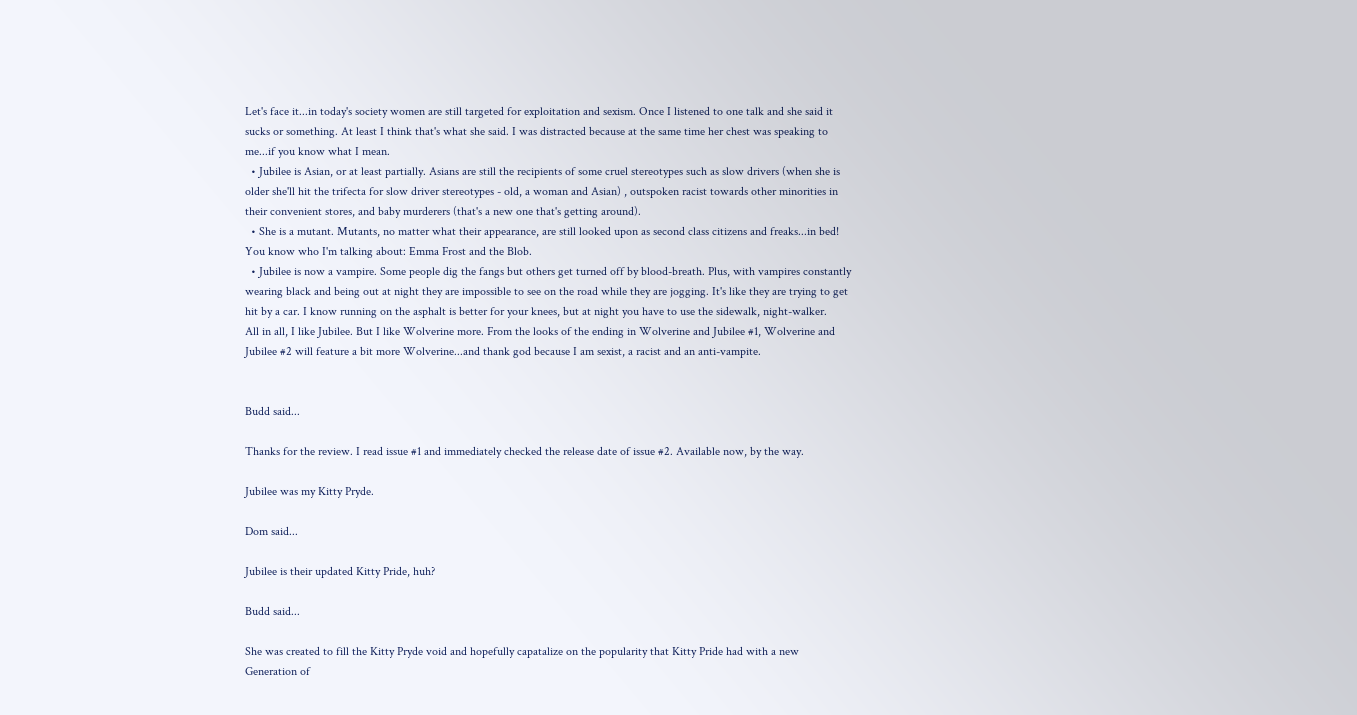Let's face it...in today's society women are still targeted for exploitation and sexism. Once I listened to one talk and she said it sucks or something. At least I think that's what she said. I was distracted because at the same time her chest was speaking to me...if you know what I mean.
  • Jubilee is Asian, or at least partially. Asians are still the recipients of some cruel stereotypes such as slow drivers (when she is older she'll hit the trifecta for slow driver stereotypes - old, a woman and Asian) , outspoken racist towards other minorities in their convenient stores, and baby murderers (that's a new one that's getting around).
  • She is a mutant. Mutants, no matter what their appearance, are still looked upon as second class citizens and freaks...in bed! You know who I'm talking about: Emma Frost and the Blob.
  • Jubilee is now a vampire. Some people dig the fangs but others get turned off by blood-breath. Plus, with vampires constantly wearing black and being out at night they are impossible to see on the road while they are jogging. It's like they are trying to get hit by a car. I know running on the asphalt is better for your knees, but at night you have to use the sidewalk, night-walker.
All in all, I like Jubilee. But I like Wolverine more. From the looks of the ending in Wolverine and Jubilee #1, Wolverine and Jubilee #2 will feature a bit more Wolverine...and thank god because I am sexist, a racist and an anti-vampite.


Budd said...

Thanks for the review. I read issue #1 and immediately checked the release date of issue #2. Available now, by the way.

Jubilee was my Kitty Pryde.

Dom said...

Jubilee is their updated Kitty Pride, huh?

Budd said...

She was created to fill the Kitty Pryde void and hopefully capatalize on the popularity that Kitty Pride had with a new Generation of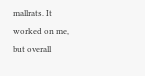mallrats. It worked on me, but overall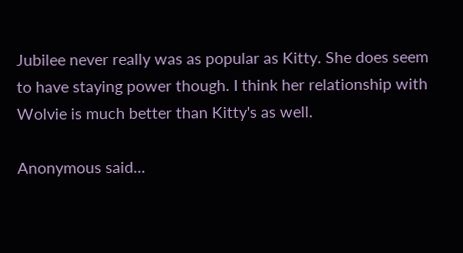Jubilee never really was as popular as Kitty. She does seem to have staying power though. I think her relationship with Wolvie is much better than Kitty's as well.

Anonymous said...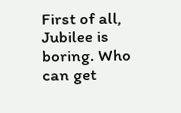First of all, Jubilee is boring. Who can get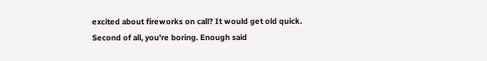excited about fireworks on call? It would get old quick. Second of all, you're boring. Enough said